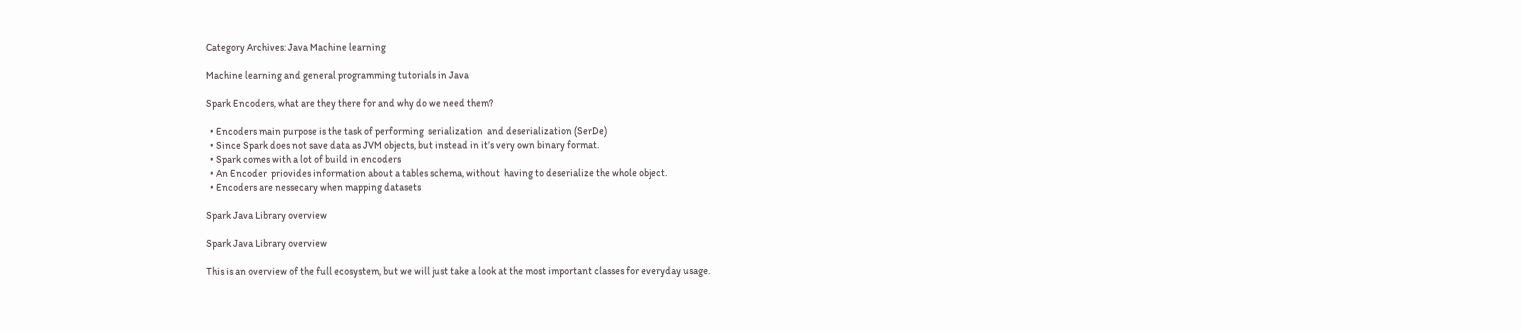Category Archives: Java Machine learning

Machine learning and general programming tutorials in Java

Spark Encoders, what are they there for and why do we need them?

  • Encoders main purpose is the task of performing  serialization  and deserialization (SerDe)
  • Since Spark does not save data as JVM objects, but instead in it’s very own binary format.
  • Spark comes with a lot of build in encoders
  • An Encoder  priovides information about a tables schema, without  having to deserialize the whole object.
  • Encoders are nessecary when mapping datasets

Spark Java Library overview

Spark Java Library overview

This is an overview of the full ecosystem, but we will just take a look at the most important classes for everyday usage.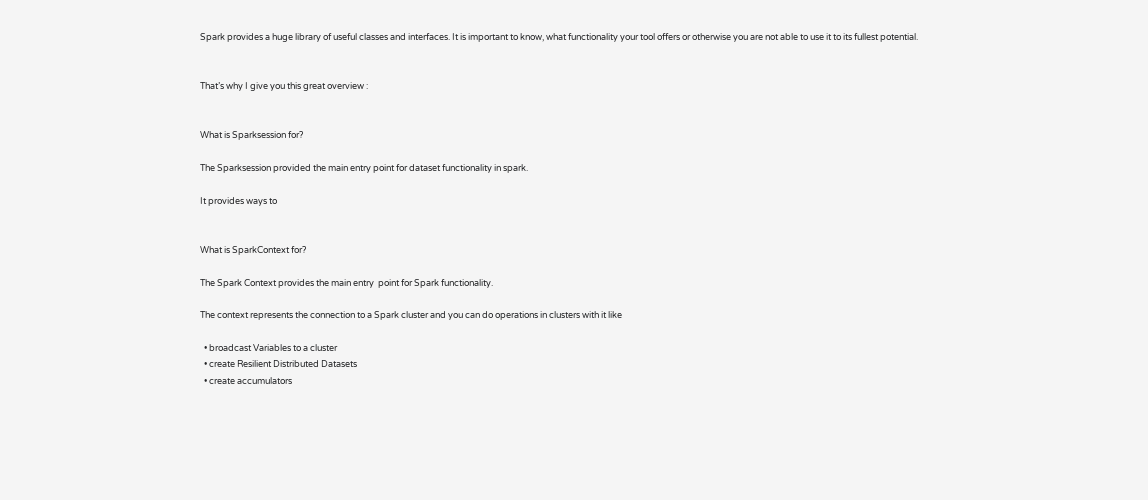Spark provides a huge library of useful classes and interfaces. It is important to know, what functionality your tool offers or otherwise you are not able to use it to its fullest potential.


That’s why I give you this great overview :


What is Sparksession for?

The Sparksession provided the main entry point for dataset functionality in spark.

It provides ways to


What is SparkContext for?

The Spark Context provides the main entry  point for Spark functionality.

The context represents the connection to a Spark cluster and you can do operations in clusters with it like

  • broadcast Variables to a cluster
  • create Resilient Distributed Datasets
  • create accumulators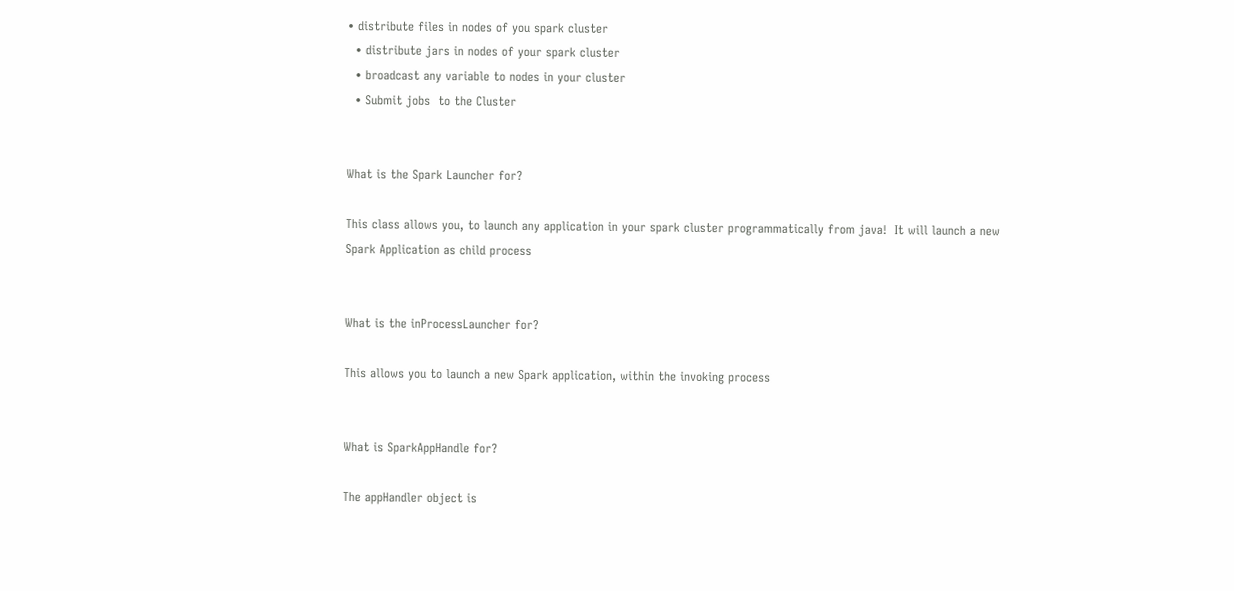• distribute files in nodes of you spark cluster
  • distribute jars in nodes of your spark cluster
  • broadcast any variable to nodes in your cluster
  • Submit jobs  to the Cluster


What is the Spark Launcher for?

This class allows you, to launch any application in your spark cluster programmatically from java!  It will launch a new Spark Application as child process


What is the inProcessLauncher for?

This allows you to launch a new Spark application, within the invoking process


What is SparkAppHandle for?

The appHandler object is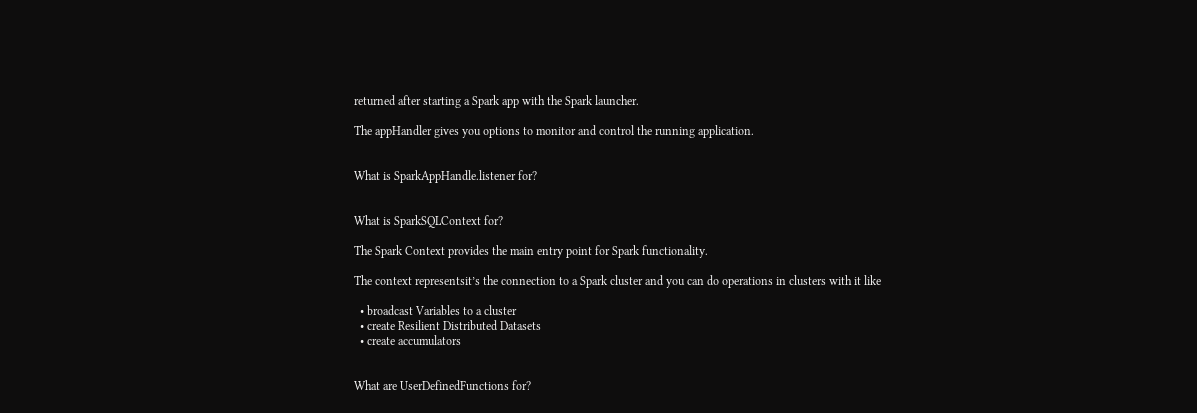returned after starting a Spark app with the Spark launcher.

The appHandler gives you options to monitor and control the running application.


What is SparkAppHandle.listener for?


What is SparkSQLContext for?

The Spark Context provides the main entry point for Spark functionality.

The context representsit’s the connection to a Spark cluster and you can do operations in clusters with it like

  • broadcast Variables to a cluster
  • create Resilient Distributed Datasets
  • create accumulators


What are UserDefinedFunctions for?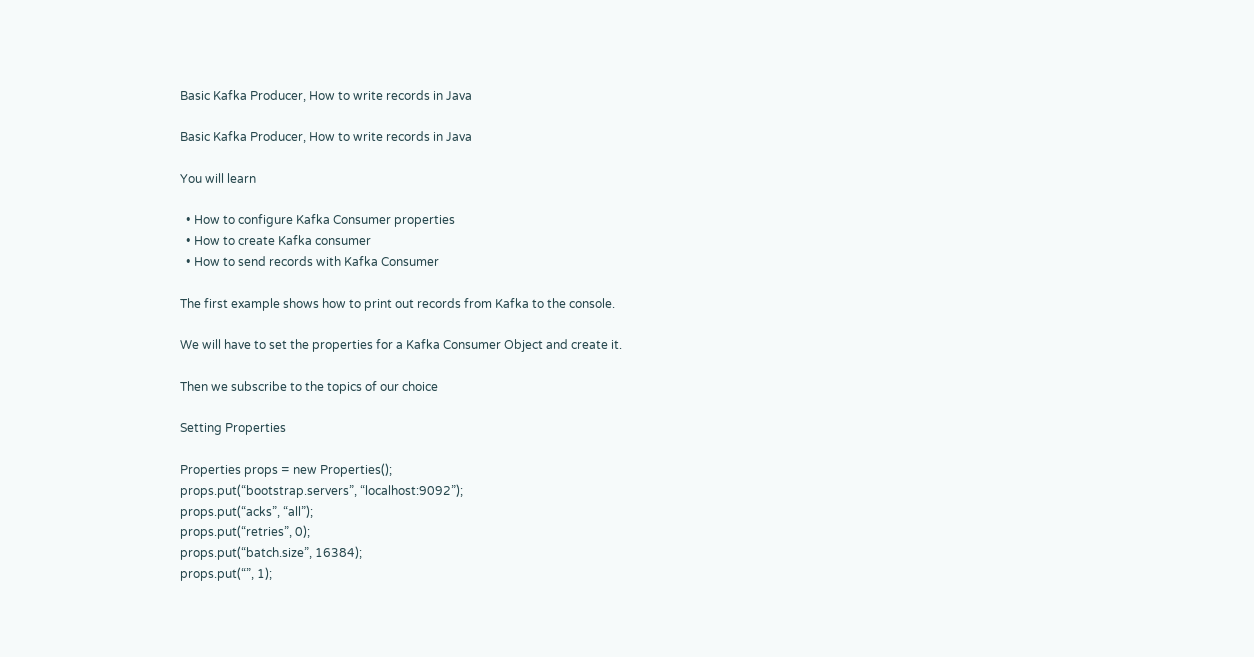Basic Kafka Producer, How to write records in Java

Basic Kafka Producer, How to write records in Java

You will learn

  • How to configure Kafka Consumer properties
  • How to create Kafka consumer
  • How to send records with Kafka Consumer

The first example shows how to print out records from Kafka to the console.

We will have to set the properties for a Kafka Consumer Object and create it.

Then we subscribe to the topics of our choice

Setting Properties

Properties props = new Properties();
props.put(“bootstrap.servers”, “localhost:9092”);
props.put(“acks”, “all”);
props.put(“retries”, 0);
props.put(“batch.size”, 16384);
props.put(“”, 1);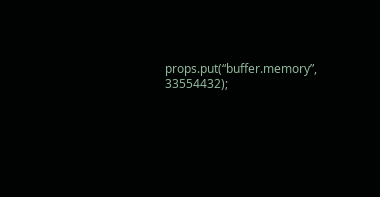props.put(“buffer.memory”, 33554432);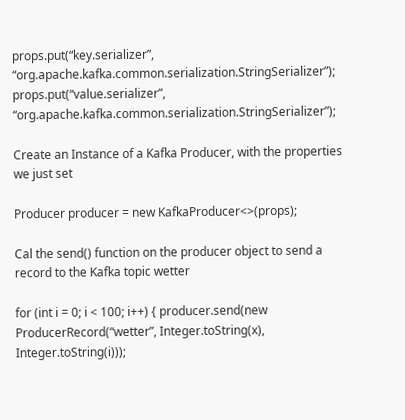props.put(“key.serializer”, “org.apache.kafka.common.serialization.StringSerializer”);
props.put(“value.serializer”, “org.apache.kafka.common.serialization.StringSerializer”);

Create an Instance of a Kafka Producer, with the properties we just set

Producer producer = new KafkaProducer<>(props);

Cal the send() function on the producer object to send a record to the Kafka topic wetter

for (int i = 0; i < 100; i++) { producer.send(new ProducerRecord(“wetter”, Integer.toString(x), Integer.toString(i)));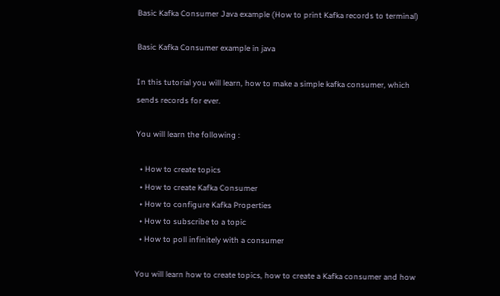Basic Kafka Consumer Java example (How to print Kafka records to terminal)

Basic Kafka Consumer example in java

In this tutorial you will learn, how to make a simple kafka consumer, which sends records for ever.

You will learn the following :

  • How to create topics
  • How to create Kafka Consumer
  • How to configure Kafka Properties
  • How to subscribe to a topic
  • How to poll infinitely with a consumer

You will learn how to create topics, how to create a Kafka consumer and how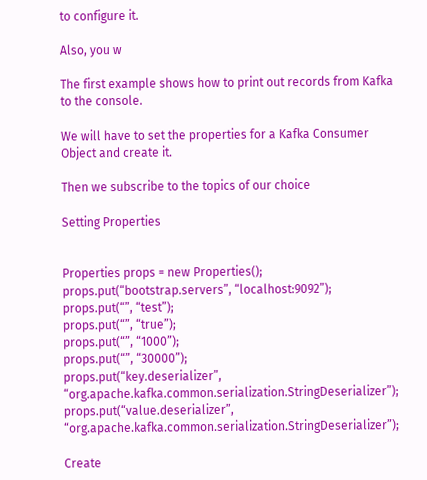to configure it.

Also, you w

The first example shows how to print out records from Kafka to the console.

We will have to set the properties for a Kafka Consumer Object and create it.

Then we subscribe to the topics of our choice

Setting Properties


Properties props = new Properties();
props.put(“bootstrap.servers”, “localhost:9092”);
props.put(“”, “test”);
props.put(“”, “true”);
props.put(“”, “1000”);
props.put(“”, “30000”);
props.put(“key.deserializer”, “org.apache.kafka.common.serialization.StringDeserializer”);
props.put(“value.deserializer”, “org.apache.kafka.common.serialization.StringDeserializer”);

Create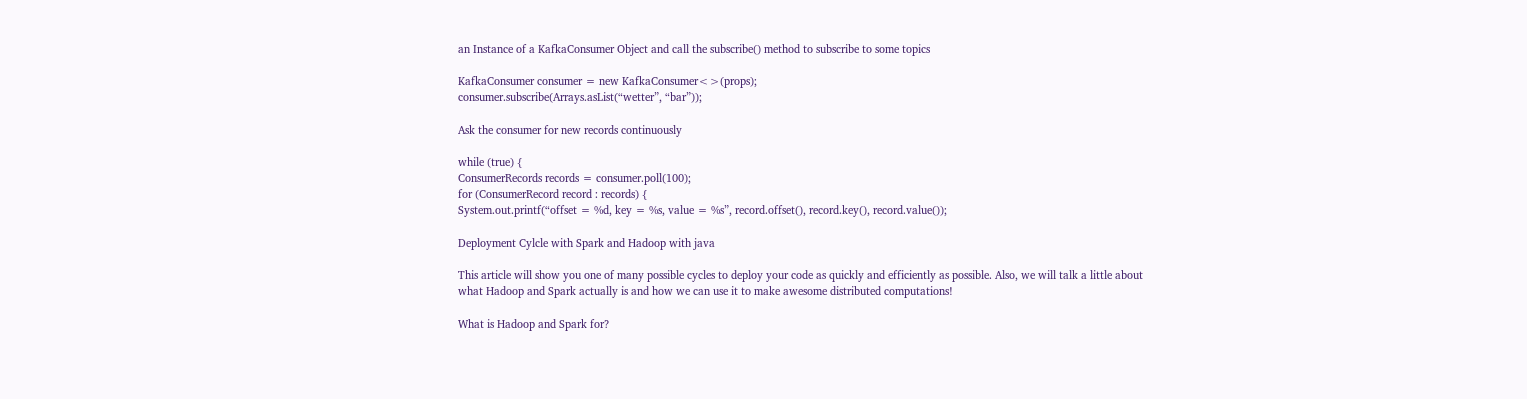an Instance of a KafkaConsumer Object and call the subscribe() method to subscribe to some topics

KafkaConsumer consumer = new KafkaConsumer<>(props);
consumer.subscribe(Arrays.asList(“wetter”, “bar”));

Ask the consumer for new records continuously

while (true) {
ConsumerRecords records = consumer.poll(100);
for (ConsumerRecord record : records) {
System.out.printf(“offset = %d, key = %s, value = %s”, record.offset(), record.key(), record.value());

Deployment Cylcle with Spark and Hadoop with java

This article will show you one of many possible cycles to deploy your code as quickly and efficiently as possible. Also, we will talk a little about what Hadoop and Spark actually is and how we can use it to make awesome distributed computations!

What is Hadoop and Spark for?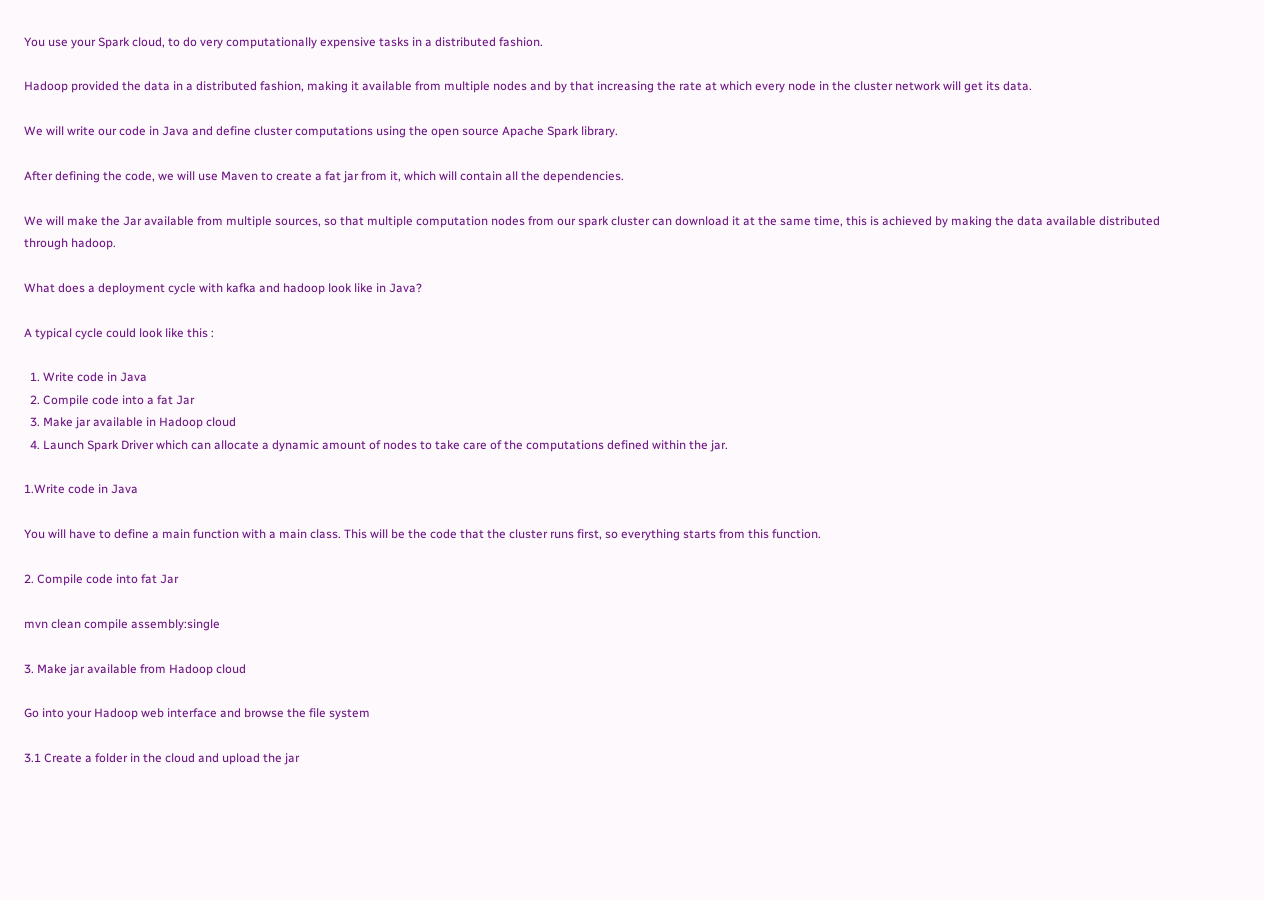You use your Spark cloud, to do very computationally expensive tasks in a distributed fashion.

Hadoop provided the data in a distributed fashion, making it available from multiple nodes and by that increasing the rate at which every node in the cluster network will get its data.

We will write our code in Java and define cluster computations using the open source Apache Spark library.

After defining the code, we will use Maven to create a fat jar from it, which will contain all the dependencies.

We will make the Jar available from multiple sources, so that multiple computation nodes from our spark cluster can download it at the same time, this is achieved by making the data available distributed through hadoop.

What does a deployment cycle with kafka and hadoop look like in Java?

A typical cycle could look like this :

  1. Write code in Java
  2. Compile code into a fat Jar
  3. Make jar available in Hadoop cloud
  4. Launch Spark Driver which can allocate a dynamic amount of nodes to take care of the computations defined within the jar.

1.Write code in Java

You will have to define a main function with a main class. This will be the code that the cluster runs first, so everything starts from this function.

2. Compile code into fat Jar

mvn clean compile assembly:single

3. Make jar available from Hadoop cloud

Go into your Hadoop web interface and browse the file system

3.1 Create a folder in the cloud and upload the jar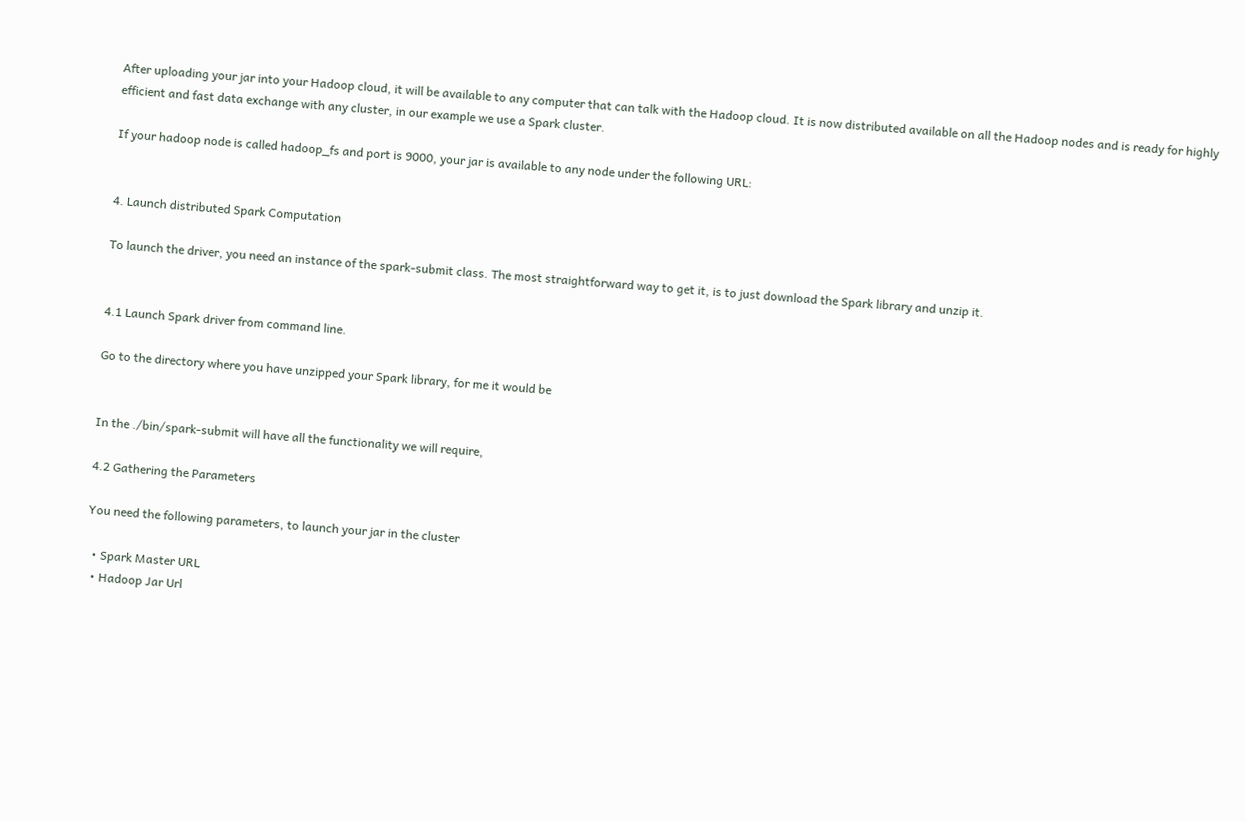After uploading your jar into your Hadoop cloud, it will be available to any computer that can talk with the Hadoop cloud. It is now distributed available on all the Hadoop nodes and is ready for highly efficient and fast data exchange with any cluster, in our example we use a Spark cluster.

If your hadoop node is called hadoop_fs and port is 9000, your jar is available to any node under the following URL:


4. Launch distributed Spark Computation

To launch the driver, you need an instance of the spark-submit class. The most straightforward way to get it, is to just download the Spark library and unzip it.


4.1 Launch Spark driver from command line.

Go to the directory where you have unzipped your Spark library, for me it would be


In the ./bin/spark-submit will have all the functionality we will require,

4.2 Gathering the Parameters

You need the following parameters, to launch your jar in the cluster

  • Spark Master URL
  • Hadoop Jar Url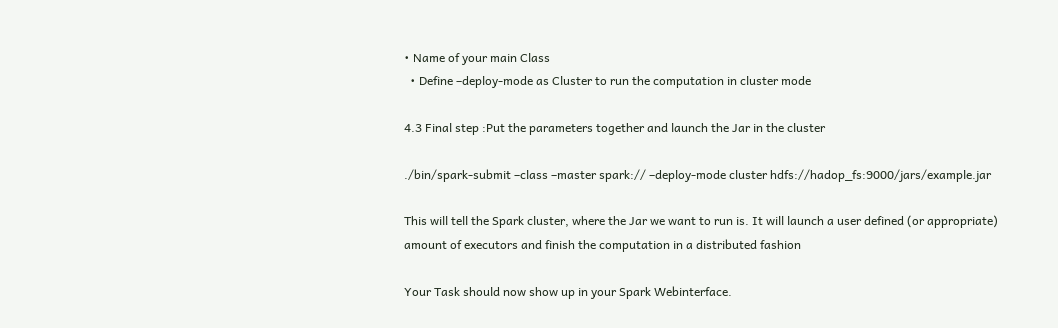• Name of your main Class
  • Define –deploy-mode as Cluster to run the computation in cluster mode

4.3 Final step :Put the parameters together and launch the Jar in the cluster

./bin/spark-submit –class –master spark:// –deploy-mode cluster hdfs://hadop_fs:9000/jars/example.jar

This will tell the Spark cluster, where the Jar we want to run is. It will launch a user defined (or appropriate) amount of executors and finish the computation in a distributed fashion

Your Task should now show up in your Spark Webinterface.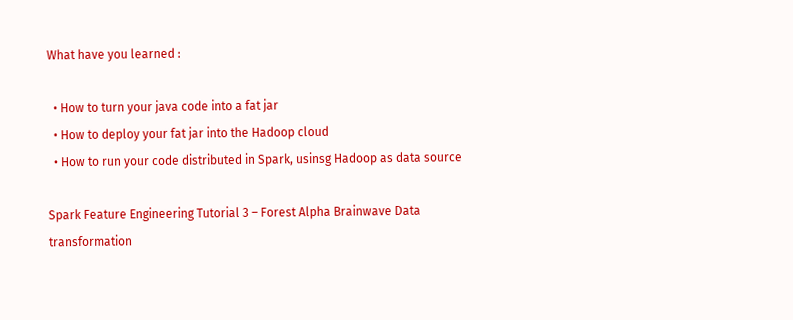What have you learned :

  • How to turn your java code into a fat jar
  • How to deploy your fat jar into the Hadoop cloud
  • How to run your code distributed in Spark, usinsg Hadoop as data source

Spark Feature Engineering Tutorial 3 – Forest Alpha Brainwave Data transformation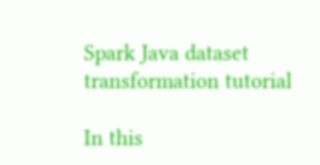Spark Java dataset transformation tutorial

In this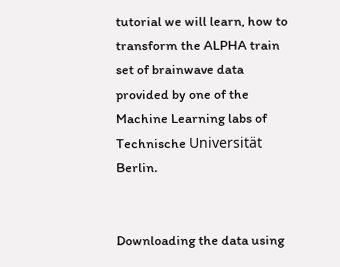tutorial we will learn, how to transform the ALPHA train set of brainwave data provided by one of the Machine Learning labs of Technische Universität Berlin.


Downloading the data using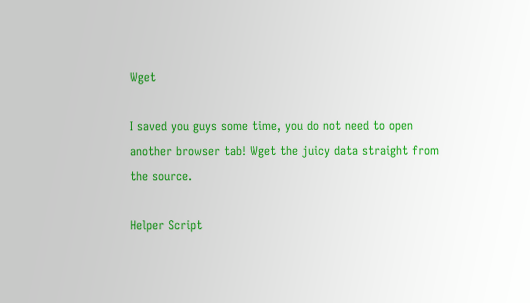Wget

I saved you guys some time, you do not need to open another browser tab! Wget the juicy data straight from the source.

Helper Script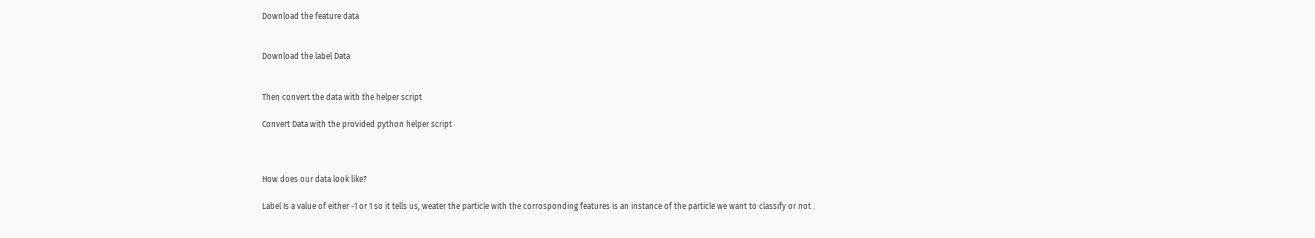Download the feature data


Download the label Data


Then convert the data with the helper script

Convert Data with the provided python helper script



How does our data look like?

Label Is a value of either -1 or 1 so it tells us, weater the particle with the corrosponding features is an instance of the particle we want to classify or not .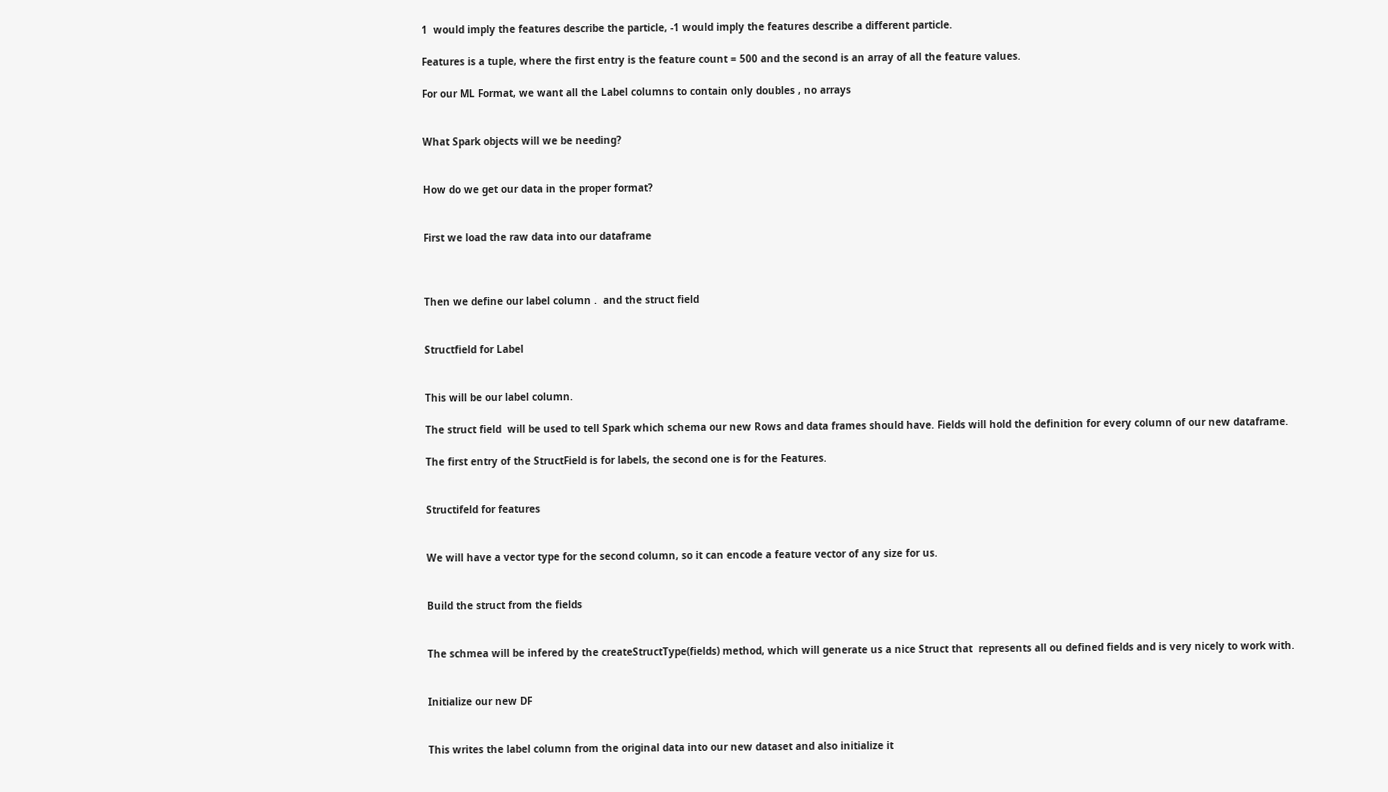1  would imply the features describe the particle, -1 would imply the features describe a different particle.

Features is a tuple, where the first entry is the feature count = 500 and the second is an array of all the feature values.

For our ML Format, we want all the Label columns to contain only doubles , no arrays


What Spark objects will we be needing?


How do we get our data in the proper format?


First we load the raw data into our dataframe



Then we define our label column .  and the struct field


Structfield for Label


This will be our label column.

The struct field  will be used to tell Spark which schema our new Rows and data frames should have. Fields will hold the definition for every column of our new dataframe.

The first entry of the StructField is for labels, the second one is for the Features.


Structifeld for features


We will have a vector type for the second column, so it can encode a feature vector of any size for us.


Build the struct from the fields


The schmea will be infered by the createStructType(fields) method, which will generate us a nice Struct that  represents all ou defined fields and is very nicely to work with.


Initialize our new DF


This writes the label column from the original data into our new dataset and also initialize it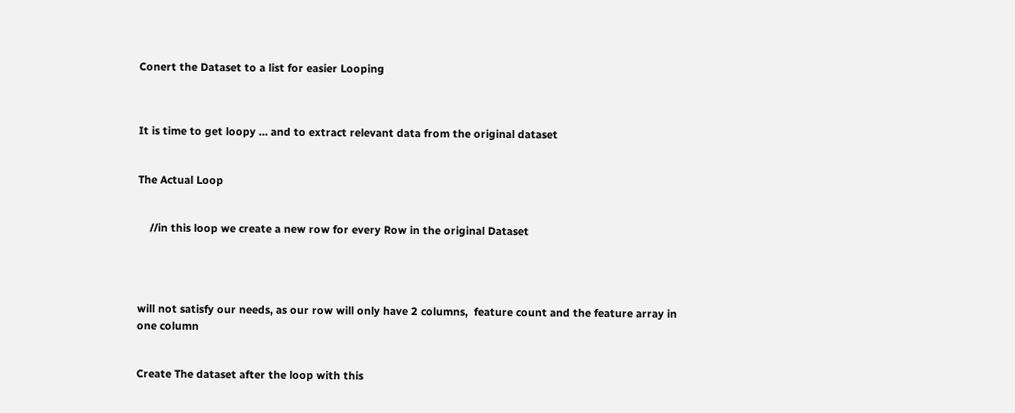Conert the Dataset to a list for easier Looping



It is time to get loopy … and to extract relevant data from the original dataset


The Actual Loop


    //in this loop we create a new row for every Row in the original Dataset




will not satisfy our needs, as our row will only have 2 columns,  feature count and the feature array in one column


Create The dataset after the loop with this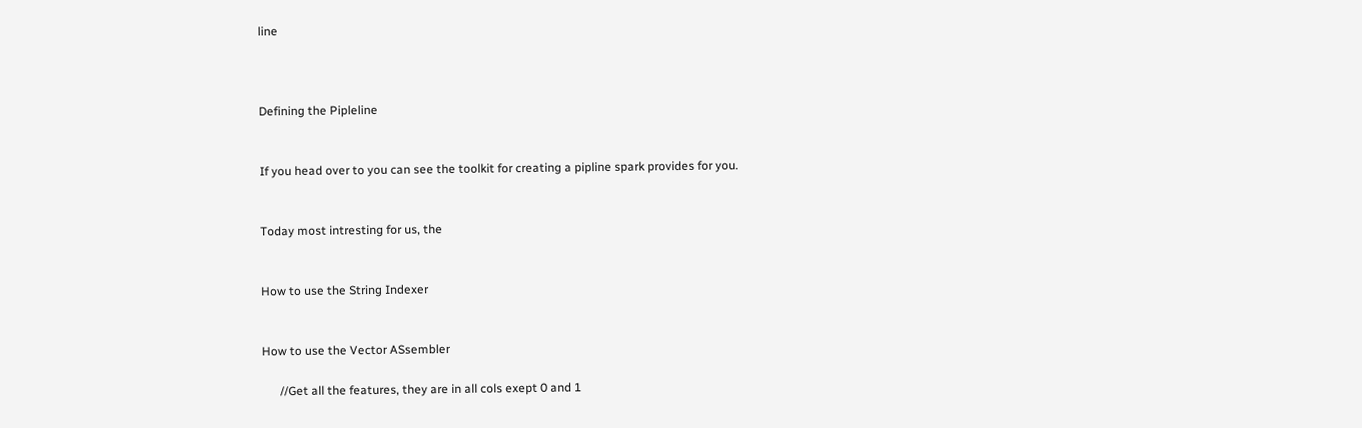line



Defining the Pipleline


If you head over to you can see the toolkit for creating a pipline spark provides for you.


Today most intresting for us, the


How to use the String Indexer


How to use the Vector ASsembler

      //Get all the features, they are in all cols exept 0 and 1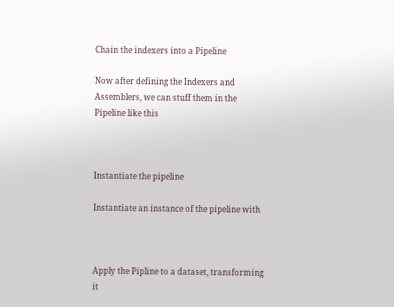Chain the indexers into a Pipeline

Now after defining the Indexers and Assemblers, we can stuff them in the Pipeline like this



Instantiate the pipeline

Instantiate an instance of the pipeline with



Apply the Pipline to a dataset, transforming it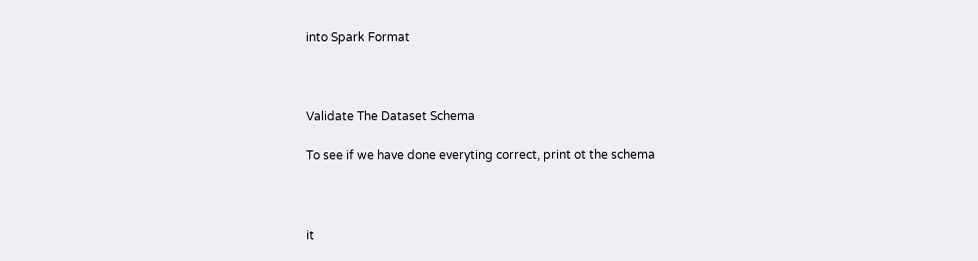into Spark Format



Validate The Dataset Schema

To see if we have done everyting correct, print ot the schema



it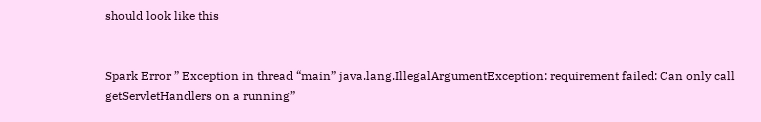should look like this


Spark Error ” Exception in thread “main” java.lang.IllegalArgumentException: requirement failed: Can only call getServletHandlers on a running”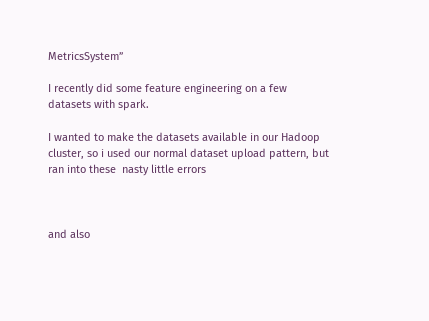MetricsSystem”

I recently did some feature engineering on a few datasets with spark.

I wanted to make the datasets available in our Hadoop cluster, so i used our normal dataset upload pattern, but ran into these  nasty little errors



and also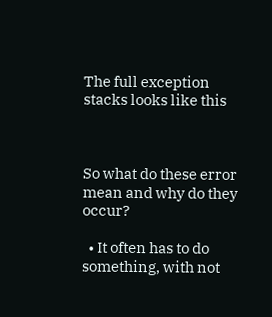The full exception stacks looks like this



So what do these error mean and why do they occur?

  • It often has to do something, with not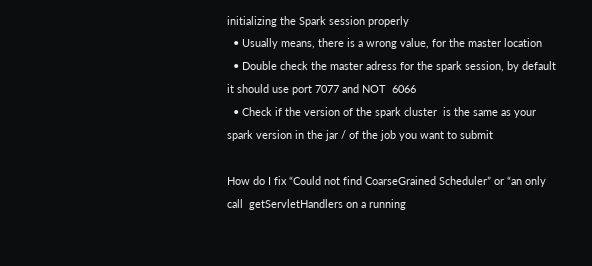initializing the Spark session properly
  • Usually means, there is a wrong value, for the master location
  • Double check the master adress for the spark session, by default it should use port 7077 and NOT  6066
  • Check if the version of the spark cluster  is the same as your spark version in the jar / of the job you want to submit

How do I fix “Could not find CoarseGrained Scheduler” or “an only call  getServletHandlers on a running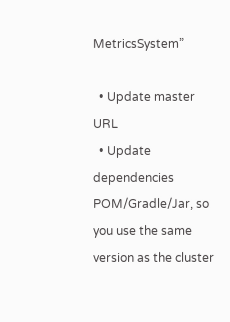MetricsSystem”

  • Update master URL
  • Update dependencies POM/Gradle/Jar, so you use the same version as the cluster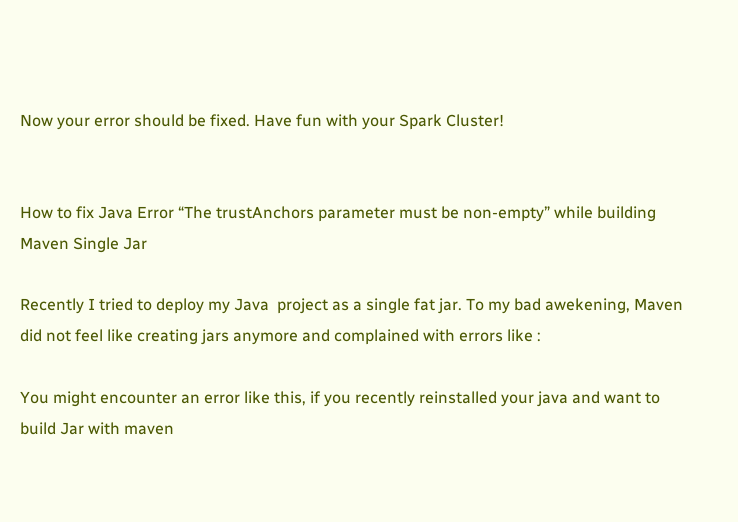Now your error should be fixed. Have fun with your Spark Cluster!


How to fix Java Error “The trustAnchors parameter must be non-empty” while building Maven Single Jar

Recently I tried to deploy my Java  project as a single fat jar. To my bad awekening, Maven did not feel like creating jars anymore and complained with errors like :

You might encounter an error like this, if you recently reinstalled your java and want to build Jar with maven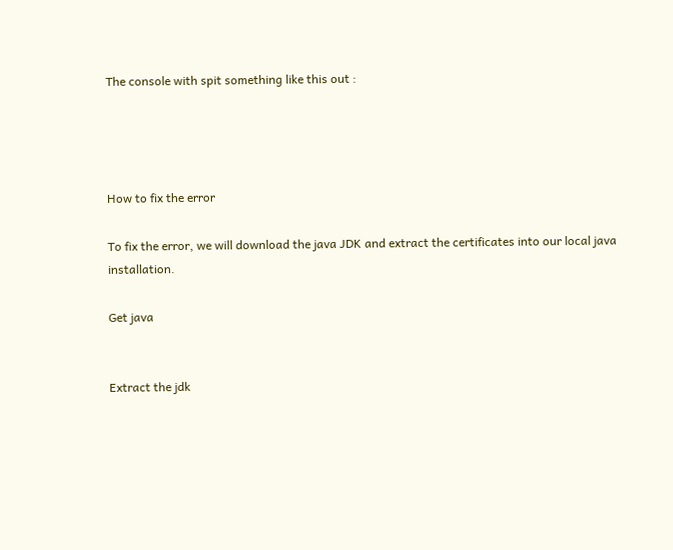The console with spit something like this out :




How to fix the error

To fix the error, we will download the java JDK and extract the certificates into our local java installation.

Get java


Extract the jdk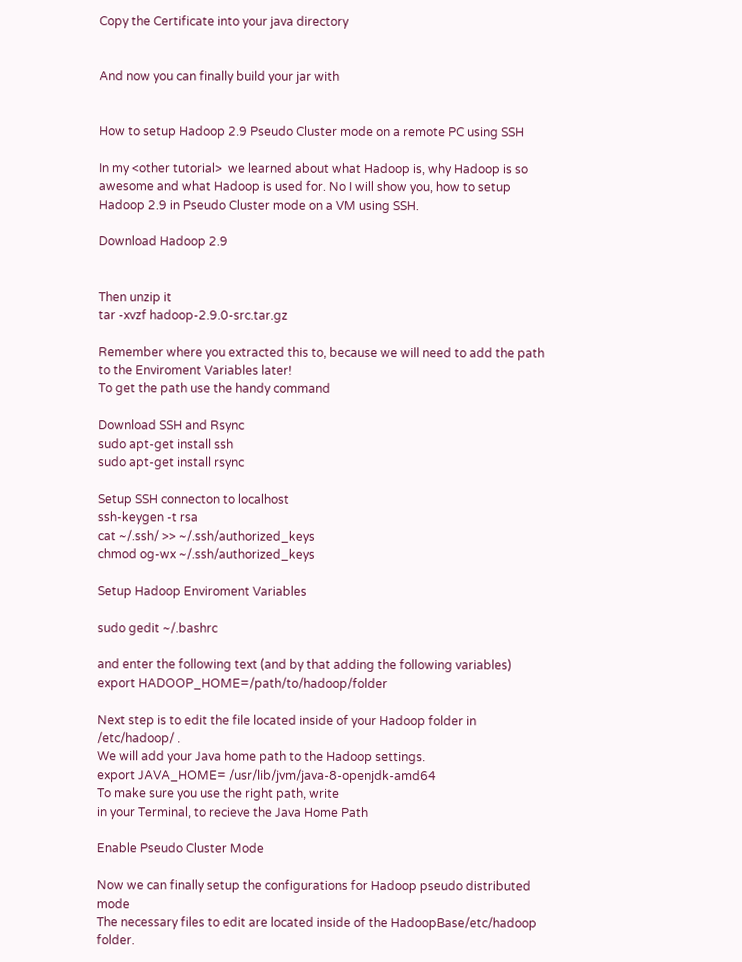Copy the Certificate into your java directory


And now you can finally build your jar with


How to setup Hadoop 2.9 Pseudo Cluster mode on a remote PC using SSH

In my <other tutorial>  we learned about what Hadoop is, why Hadoop is so awesome and what Hadoop is used for. No I will show you, how to setup Hadoop 2.9 in Pseudo Cluster mode on a VM using SSH.

Download Hadoop 2.9


Then unzip it
tar -xvzf hadoop-2.9.0-src.tar.gz

Remember where you extracted this to, because we will need to add the path to the Enviroment Variables later!
To get the path use the handy command

Download SSH and Rsync
sudo apt-get install ssh
sudo apt-get install rsync

Setup SSH connecton to localhost
ssh-keygen -t rsa
cat ~/.ssh/ >> ~/.ssh/authorized_keys
chmod og-wx ~/.ssh/authorized_keys

Setup Hadoop Enviroment Variables

sudo gedit ~/.bashrc

and enter the following text (and by that adding the following variables)
export HADOOP_HOME=/path/to/hadoop/folder

Next step is to edit the file located inside of your Hadoop folder in /etc/hadoop/ .
We will add your Java home path to the Hadoop settings.
export JAVA_HOME= /usr/lib/jvm/java-8-openjdk-amd64
To make sure you use the right path, write
in your Terminal, to recieve the Java Home Path

Enable Pseudo Cluster Mode

Now we can finally setup the configurations for Hadoop pseudo distributed mode
The necessary files to edit are located inside of the HadoopBase/etc/hadoop folder.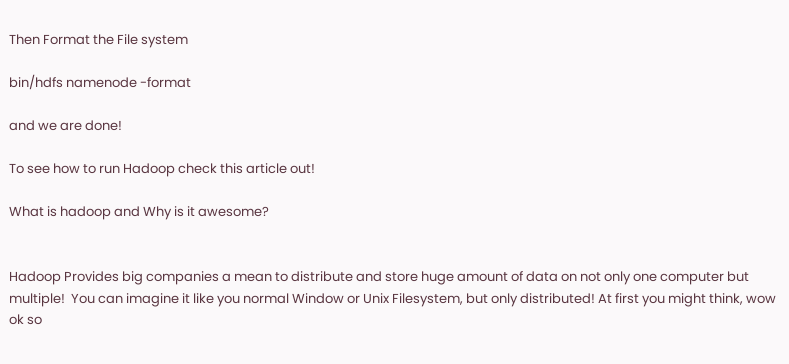Then Format the File system

bin/hdfs namenode -format

and we are done!

To see how to run Hadoop check this article out!

What is hadoop and Why is it awesome?


Hadoop Provides big companies a mean to distribute and store huge amount of data on not only one computer but multiple!  You can imagine it like you normal Window or Unix Filesystem, but only distributed! At first you might think, wow ok so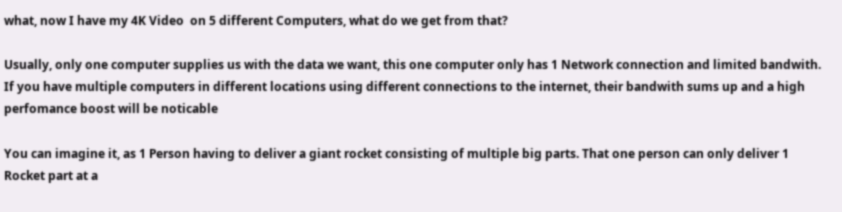what, now I have my 4K Video  on 5 different Computers, what do we get from that?

Usually, only one computer supplies us with the data we want, this one computer only has 1 Network connection and limited bandwith. If you have multiple computers in different locations using different connections to the internet, their bandwith sums up and a high perfomance boost will be noticable

You can imagine it, as 1 Person having to deliver a giant rocket consisting of multiple big parts. That one person can only deliver 1 Rocket part at a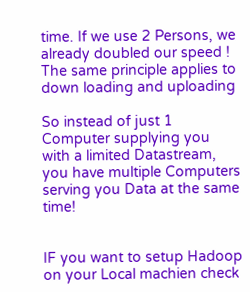time. If we use 2 Persons, we already doubled our speed !  The same principle applies to down loading and uploading

So instead of just 1 Computer supplying you with a limited Datastream, you have multiple Computers serving you Data at the same time!


IF you want to setup Hadoop on your Local machien check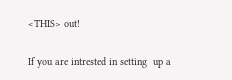<THIS> out!

If you are intrested in setting  up a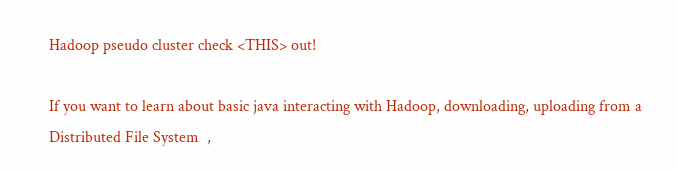Hadoop pseudo cluster check <THIS> out!

If you want to learn about basic java interacting with Hadoop, downloading, uploading from a Distributed File System  ,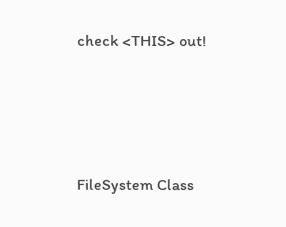check <THIS> out!




FileSystem Class